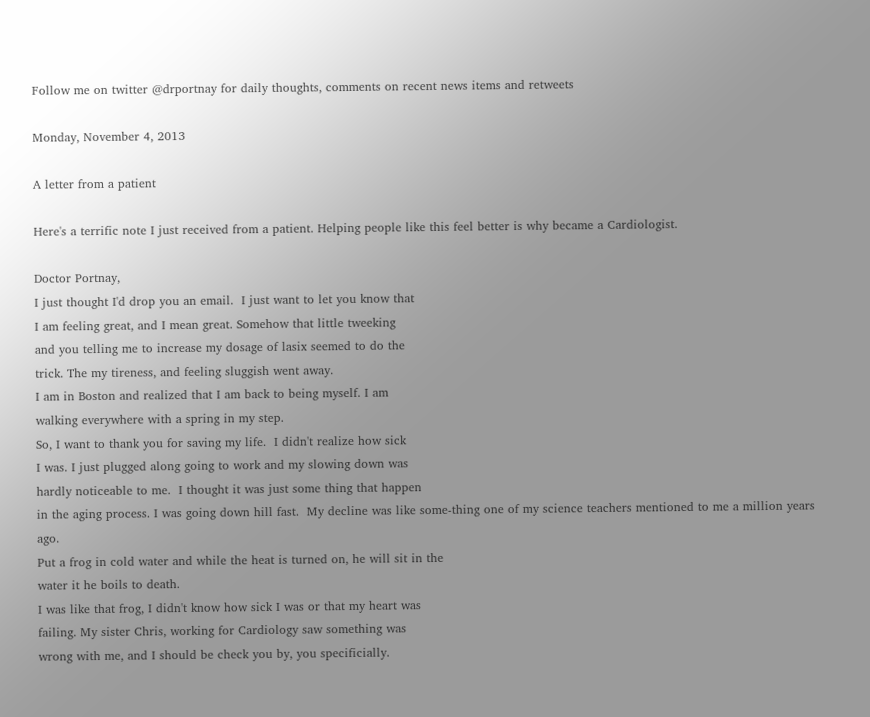Follow me on twitter @drportnay for daily thoughts, comments on recent news items and retweets

Monday, November 4, 2013

A letter from a patient

Here's a terrific note I just received from a patient. Helping people like this feel better is why became a Cardiologist.

Doctor Portnay,
I just thought I'd drop you an email.  I just want to let you know that
I am feeling great, and I mean great. Somehow that little tweeking
and you telling me to increase my dosage of lasix seemed to do the
trick. The my tireness, and feeling sluggish went away.
I am in Boston and realized that I am back to being myself. I am
walking everywhere with a spring in my step.
So, I want to thank you for saving my life.  I didn't realize how sick
I was. I just plugged along going to work and my slowing down was
hardly noticeable to me.  I thought it was just some thing that happen
in the aging process. I was going down hill fast.  My decline was like some-thing one of my science teachers mentioned to me a million years ago.
Put a frog in cold water and while the heat is turned on, he will sit in the
water it he boils to death.
I was like that frog, I didn't know how sick I was or that my heart was
failing. My sister Chris, working for Cardiology saw something was
wrong with me, and I should be check you by, you specificially.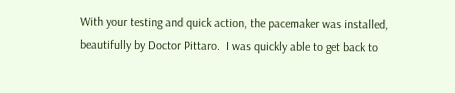With your testing and quick action, the pacemaker was installed,
beautifully by Doctor Pittaro.  I was quickly able to get back to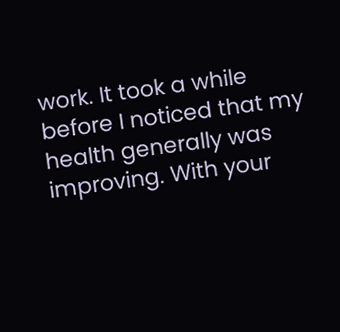work. It took a while before I noticed that my health generally was
improving. With your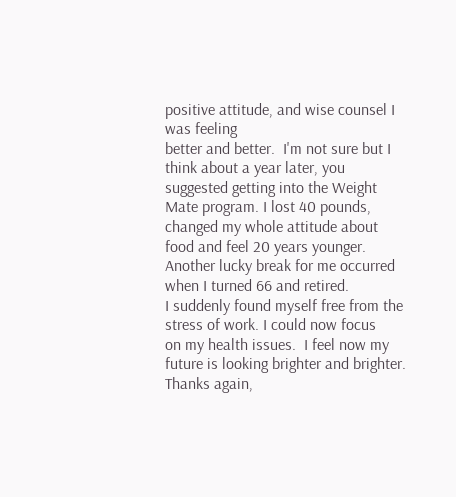positive attitude, and wise counsel I was feeling
better and better.  I'm not sure but I think about a year later, you suggested getting into the Weight Mate program. I lost 40 pounds, changed my whole attitude about food and feel 20 years younger.
Another lucky break for me occurred when I turned 66 and retired.
I suddenly found myself free from the stress of work. I could now focus
on my health issues.  I feel now my future is looking brighter and brighter.
Thanks again,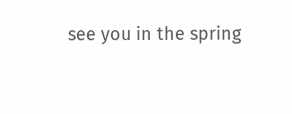see you in the spring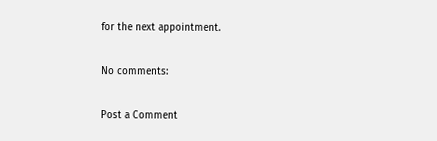for the next appointment.

No comments:

Post a Comment